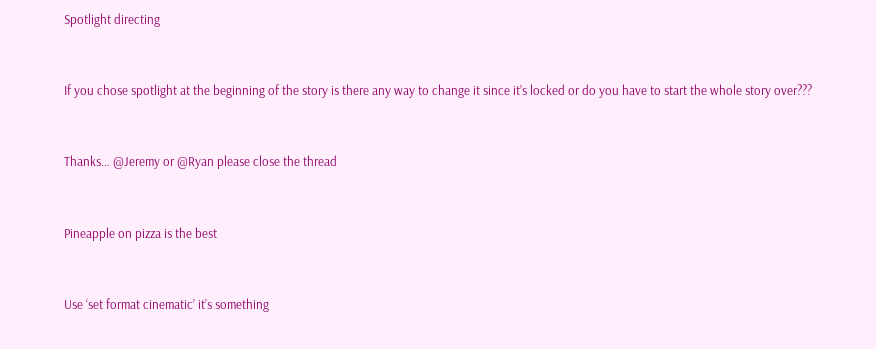Spotlight directing


If you chose spotlight at the beginning of the story is there any way to change it since it’s locked or do you have to start the whole story over???


Thanks… @Jeremy or @Ryan please close the thread


Pineapple on pizza is the best


Use ‘set format cinematic’ it’s something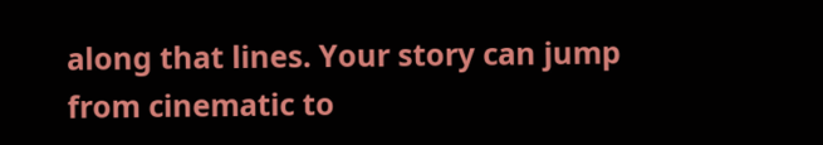along that lines. Your story can jump from cinematic to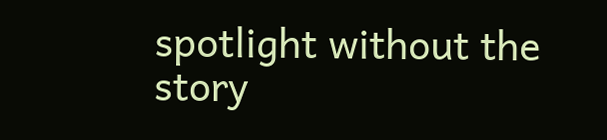spotlight without the story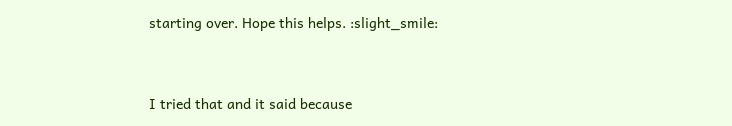starting over. Hope this helps. :slight_smile:


I tried that and it said because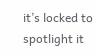it’s locked to spotlight it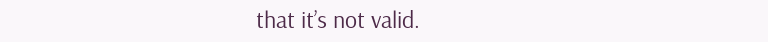that it’s not valid.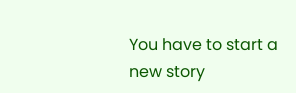You have to start a new story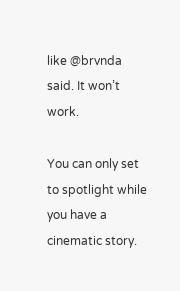like @brvnda said. It won’t work.

You can only set to spotlight while you have a cinematic story.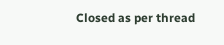Closed as per thread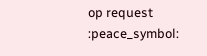op request :peace_symbol: